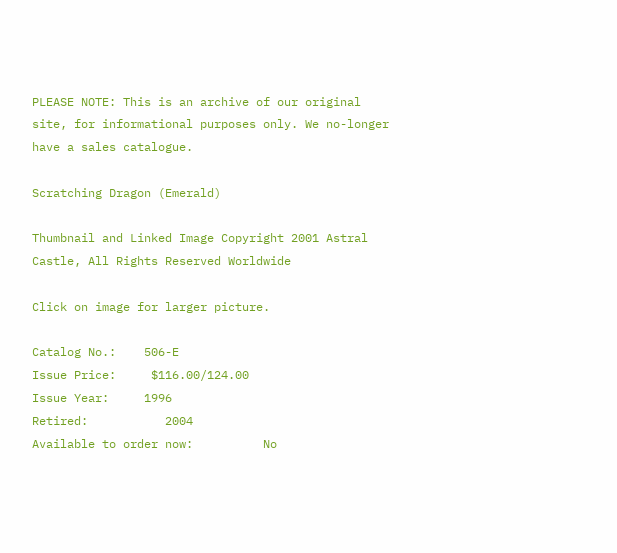PLEASE NOTE: This is an archive of our original site, for informational purposes only. We no-longer have a sales catalogue.

Scratching Dragon (Emerald)

Thumbnail and Linked Image Copyright 2001 Astral Castle, All Rights Reserved Worldwide

Click on image for larger picture.

Catalog No.:    506-E
Issue Price:     $116.00/124.00
Issue Year:     1996
Retired:           2004
Available to order now:          No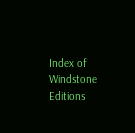Index of Windstone Editions